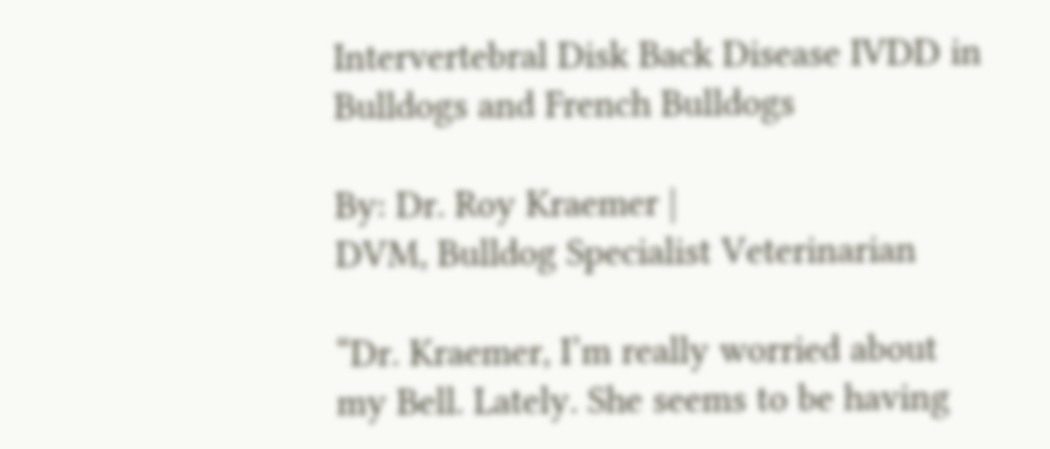Intervertebral Disk Back Disease IVDD in Bulldogs and French Bulldogs

By: Dr. Roy Kraemer |
DVM, Bulldog Specialist Veterinarian

“Dr. Kraemer, I’m really worried about my Bell. Lately. She seems to be having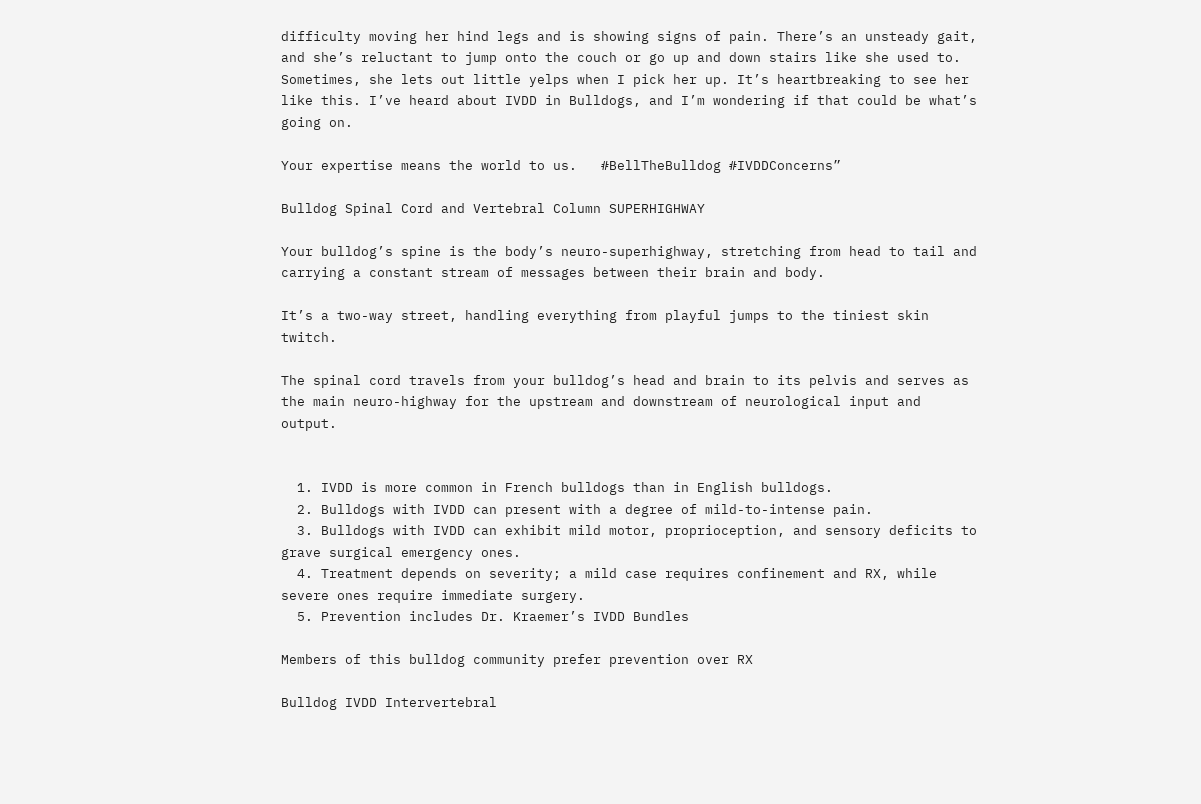difficulty moving her hind legs and is showing signs of pain. There’s an unsteady gait, and she’s reluctant to jump onto the couch or go up and down stairs like she used to. Sometimes, she lets out little yelps when I pick her up. It’s heartbreaking to see her like this. I’ve heard about IVDD in Bulldogs, and I’m wondering if that could be what’s going on.

Your expertise means the world to us.   #BellTheBulldog #IVDDConcerns”

Bulldog Spinal Cord and Vertebral Column SUPERHIGHWAY

Your bulldog’s spine is the body’s neuro-superhighway, stretching from head to tail and carrying a constant stream of messages between their brain and body.

It’s a two-way street, handling everything from playful jumps to the tiniest skin twitch.

The spinal cord travels from your bulldog’s head and brain to its pelvis and serves as the main neuro-highway for the upstream and downstream of neurological input and output.


  1. IVDD is more common in French bulldogs than in English bulldogs.
  2. Bulldogs with IVDD can present with a degree of mild-to-intense pain.
  3. Bulldogs with IVDD can exhibit mild motor, proprioception, and sensory deficits to grave surgical emergency ones.
  4. Treatment depends on severity; a mild case requires confinement and RX, while severe ones require immediate surgery.
  5. Prevention includes Dr. Kraemer’s IVDD Bundles

Members of this bulldog community prefer prevention over RX

Bulldog IVDD Intervertebral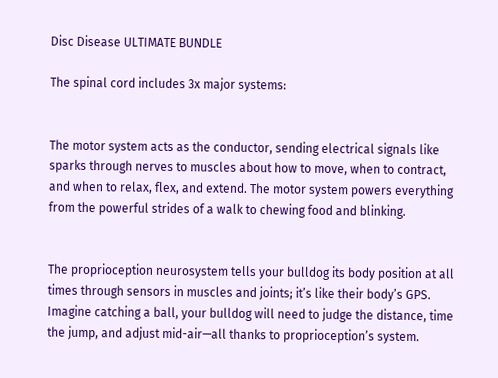Disc Disease ULTIMATE BUNDLE

The spinal cord includes 3x major systems:


The motor system acts as the conductor, sending electrical signals like sparks through nerves to muscles about how to move, when to contract, and when to relax, flex, and extend. The motor system powers everything from the powerful strides of a walk to chewing food and blinking.


The proprioception neurosystem tells your bulldog its body position at all times through sensors in muscles and joints; it’s like their body’s GPS. Imagine catching a ball, your bulldog will need to judge the distance, time the jump, and adjust mid-air—all thanks to proprioception’s system.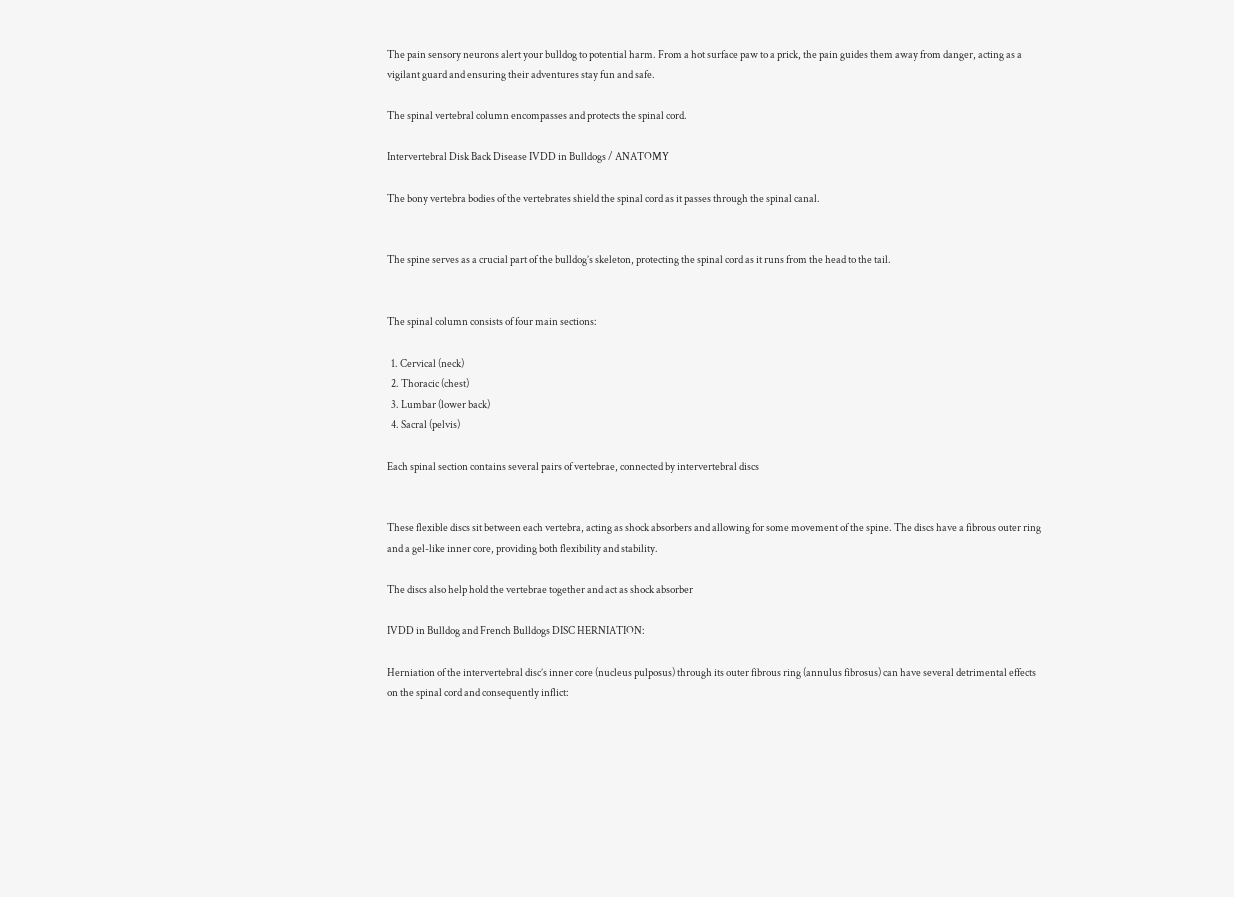The pain sensory neurons alert your bulldog to potential harm. From a hot surface paw to a prick, the pain guides them away from danger, acting as a vigilant guard and ensuring their adventures stay fun and safe.

The spinal vertebral column encompasses and protects the spinal cord.

Intervertebral Disk Back Disease IVDD in Bulldogs / ANATOMY

The bony vertebra bodies of the vertebrates shield the spinal cord as it passes through the spinal canal.


The spine serves as a crucial part of the bulldog’s skeleton, protecting the spinal cord as it runs from the head to the tail.


The spinal column consists of four main sections:

  1. Cervical (neck)
  2. Thoracic (chest)
  3. Lumbar (lower back)
  4. Sacral (pelvis)

Each spinal section contains several pairs of vertebrae, connected by intervertebral discs


These flexible discs sit between each vertebra, acting as shock absorbers and allowing for some movement of the spine. The discs have a fibrous outer ring and a gel-like inner core, providing both flexibility and stability.

The discs also help hold the vertebrae together and act as shock absorber

IVDD in Bulldog and French Bulldogs DISC HERNIATION:

Herniation of the intervertebral disc’s inner core (nucleus pulposus) through its outer fibrous ring (annulus fibrosus) can have several detrimental effects on the spinal cord and consequently inflict: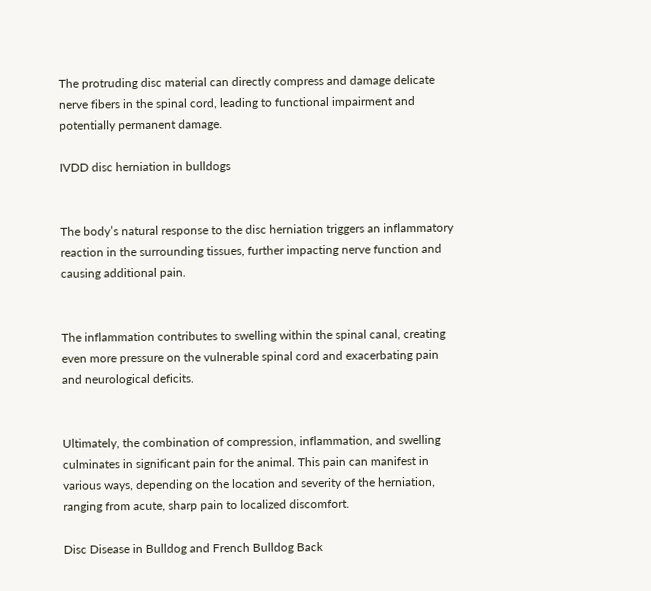The protruding disc material can directly compress and damage delicate nerve fibers in the spinal cord, leading to functional impairment and potentially permanent damage.

IVDD disc herniation in bulldogs


The body’s natural response to the disc herniation triggers an inflammatory reaction in the surrounding tissues, further impacting nerve function and causing additional pain.


The inflammation contributes to swelling within the spinal canal, creating even more pressure on the vulnerable spinal cord and exacerbating pain and neurological deficits.


Ultimately, the combination of compression, inflammation, and swelling culminates in significant pain for the animal. This pain can manifest in various ways, depending on the location and severity of the herniation, ranging from acute, sharp pain to localized discomfort.

Disc Disease in Bulldog and French Bulldog Back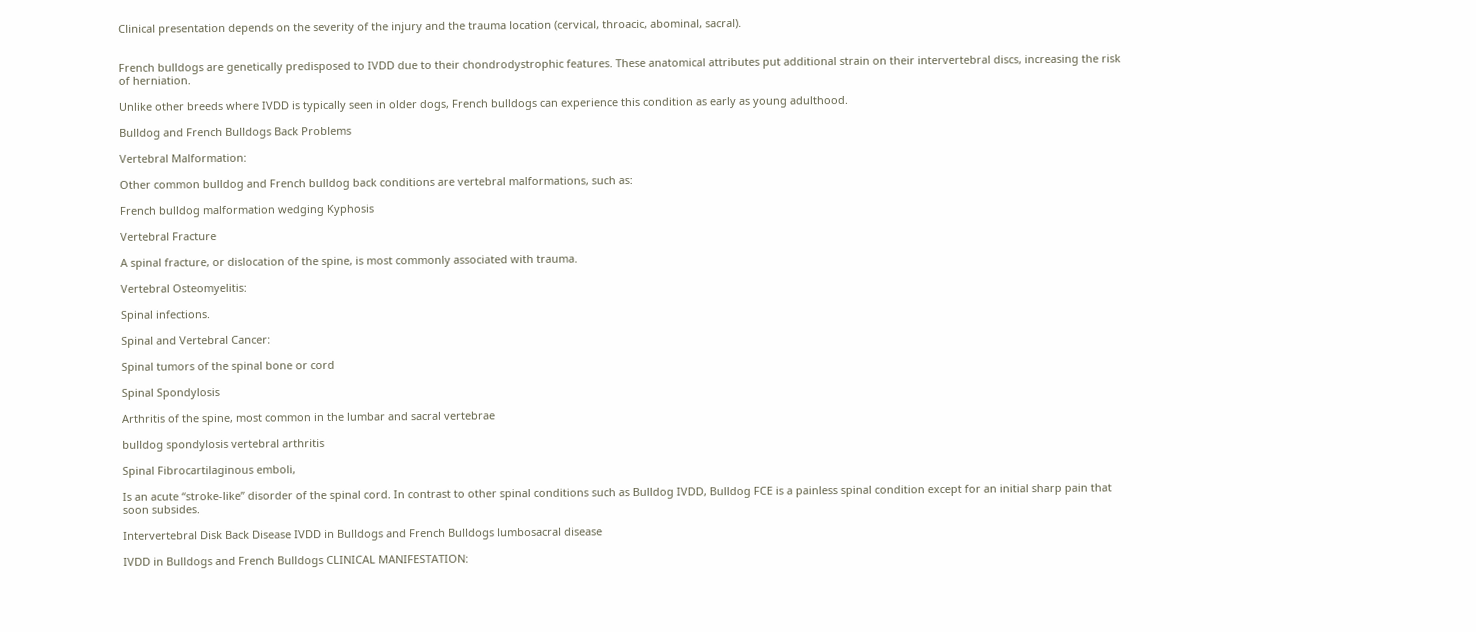Clinical presentation depends on the severity of the injury and the trauma location (cervical, throacic, abominal, sacral).


French bulldogs are genetically predisposed to IVDD due to their chondrodystrophic features. These anatomical attributes put additional strain on their intervertebral discs, increasing the risk of herniation.

Unlike other breeds where IVDD is typically seen in older dogs, French bulldogs can experience this condition as early as young adulthood.

Bulldog and French Bulldogs Back Problems

Vertebral Malformation:

Other common bulldog and French bulldog back conditions are vertebral malformations, such as:

French bulldog malformation wedging Kyphosis

Vertebral Fracture

A spinal fracture, or dislocation of the spine, is most commonly associated with trauma.

Vertebral Osteomyelitis:

Spinal infections.

Spinal and Vertebral Cancer:

Spinal tumors of the spinal bone or cord

Spinal Spondylosis

Arthritis of the spine, most common in the lumbar and sacral vertebrae

bulldog spondylosis vertebral arthritis

Spinal Fibrocartilaginous emboli,

Is an acute “stroke-like” disorder of the spinal cord. In contrast to other spinal conditions such as Bulldog IVDD, Bulldog FCE is a painless spinal condition except for an initial sharp pain that soon subsides.

Intervertebral Disk Back Disease IVDD in Bulldogs and French Bulldogs lumbosacral disease

IVDD in Bulldogs and French Bulldogs CLINICAL MANIFESTATION: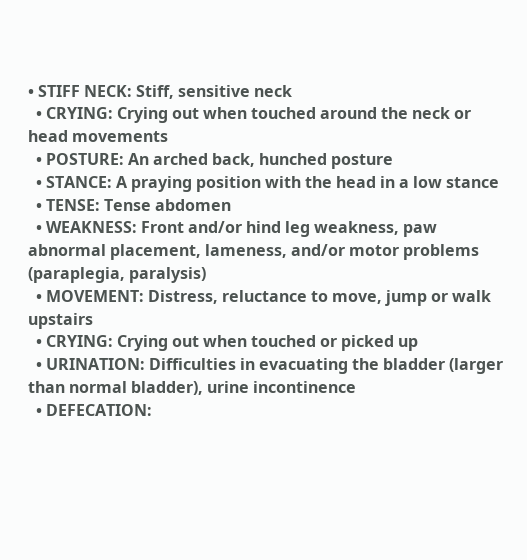• STIFF NECK: Stiff, sensitive neck
  • CRYING: Crying out when touched around the neck or head movements
  • POSTURE: An arched back, hunched posture
  • STANCE: A praying position with the head in a low stance
  • TENSE: Tense abdomen
  • WEAKNESS: Front and/or hind leg weakness, paw abnormal placement, lameness, and/or motor problems (paraplegia, paralysis)
  • MOVEMENT: Distress, reluctance to move, jump or walk upstairs
  • CRYING: Crying out when touched or picked up
  • URINATION: Difficulties in evacuating the bladder (larger than normal bladder), urine incontinence
  • DEFECATION: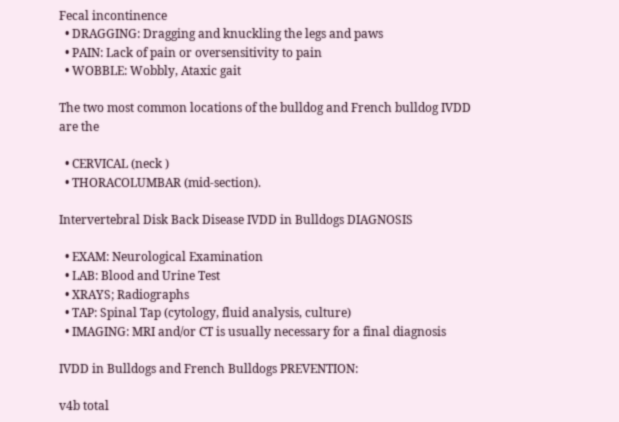Fecal incontinence
  • DRAGGING: Dragging and knuckling the legs and paws
  • PAIN: Lack of pain or oversensitivity to pain
  • WOBBLE: Wobbly, Ataxic gait

The two most common locations of the bulldog and French bulldog IVDD are the

  • CERVICAL (neck )
  • THORACOLUMBAR (mid-section).

Intervertebral Disk Back Disease IVDD in Bulldogs DIAGNOSIS

  • EXAM: Neurological Examination
  • LAB: Blood and Urine Test
  • XRAYS; Radiographs
  • TAP: Spinal Tap (cytology, fluid analysis, culture)
  • IMAGING: MRI and/or CT is usually necessary for a final diagnosis

IVDD in Bulldogs and French Bulldogs PREVENTION:

v4b total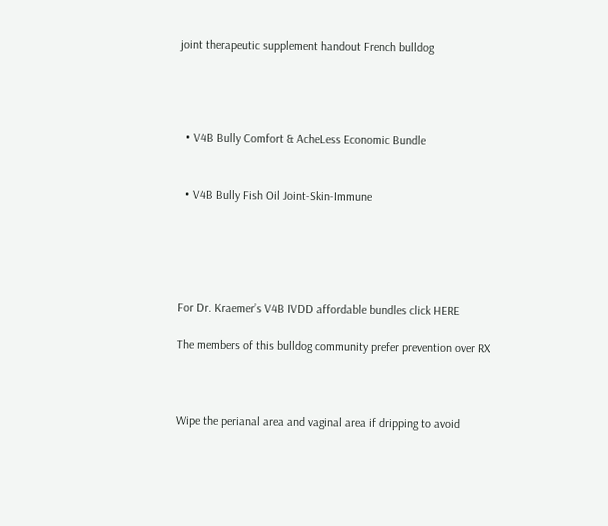joint therapeutic supplement handout French bulldog




  • V4B Bully Comfort & AcheLess Economic Bundle


  • V4B Bully Fish Oil Joint-Skin-Immune





For Dr. Kraemer’s V4B IVDD affordable bundles click HERE

The members of this bulldog community prefer prevention over RX



Wipe the perianal area and vaginal area if dripping to avoid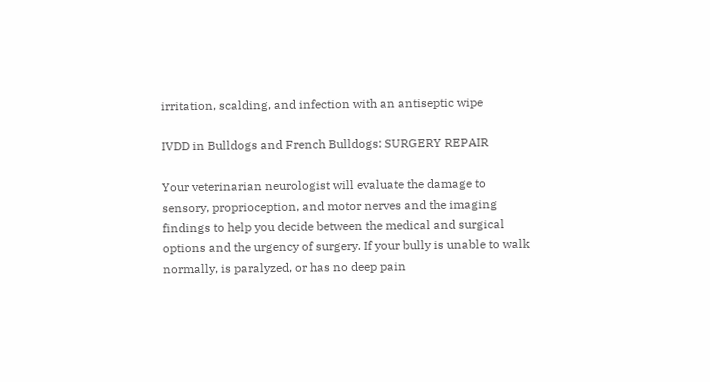irritation, scalding, and infection with an antiseptic wipe

IVDD in Bulldogs and French Bulldogs: SURGERY REPAIR

Your veterinarian neurologist will evaluate the damage to sensory, proprioception, and motor nerves and the imaging findings to help you decide between the medical and surgical options and the urgency of surgery. If your bully is unable to walk normally, is paralyzed, or has no deep pain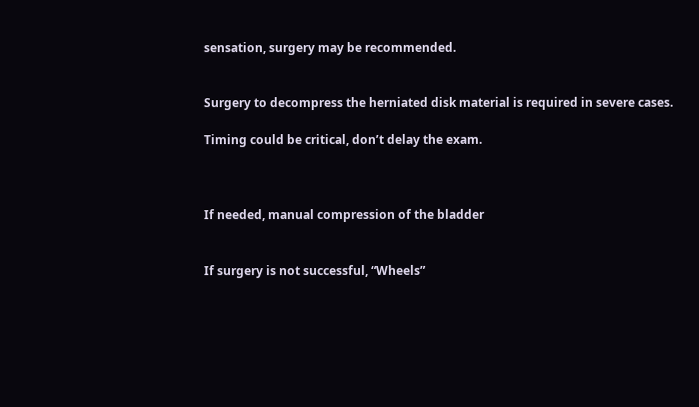sensation, surgery may be recommended.


Surgery to decompress the herniated disk material is required in severe cases.

Timing could be critical, don’t delay the exam.



If needed, manual compression of the bladder


If surgery is not successful, “Wheels”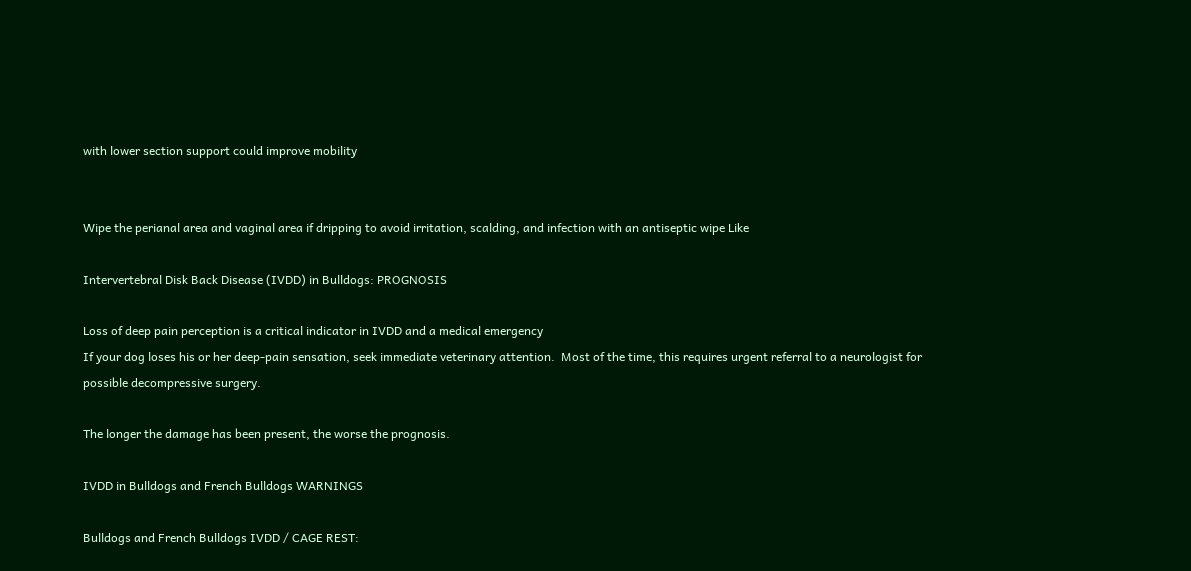with lower section support could improve mobility


Wipe the perianal area and vaginal area if dripping to avoid irritation, scalding, and infection with an antiseptic wipe Like

Intervertebral Disk Back Disease (IVDD) in Bulldogs: PROGNOSIS

Loss of deep pain perception is a critical indicator in IVDD and a medical emergency
If your dog loses his or her deep-pain sensation, seek immediate veterinary attention.  Most of the time, this requires urgent referral to a neurologist for possible decompressive surgery.

The longer the damage has been present, the worse the prognosis.

IVDD in Bulldogs and French Bulldogs WARNINGS

Bulldogs and French Bulldogs IVDD / CAGE REST: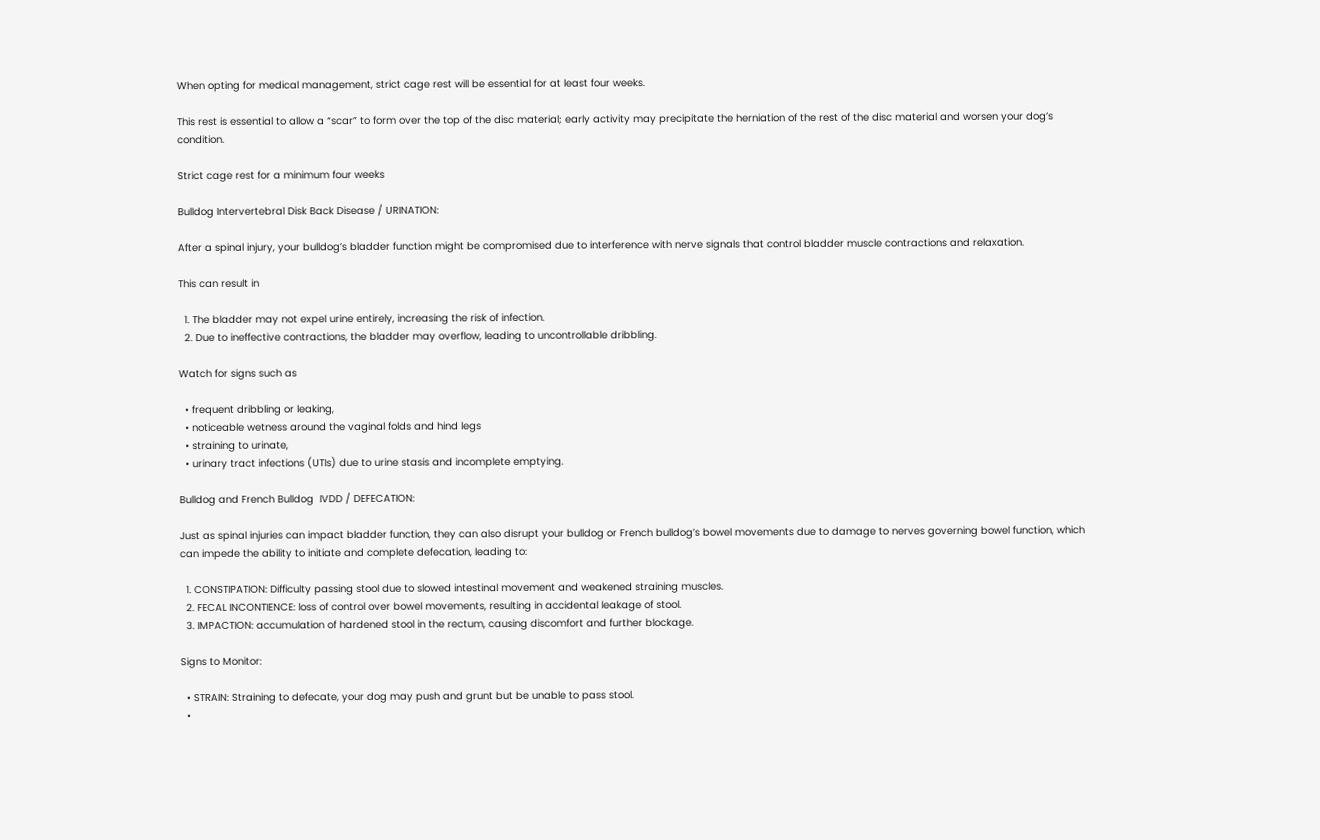When opting for medical management, strict cage rest will be essential for at least four weeks.

This rest is essential to allow a “scar” to form over the top of the disc material; early activity may precipitate the herniation of the rest of the disc material and worsen your dog’s condition.

Strict cage rest for a minimum four weeks

Bulldog Intervertebral Disk Back Disease / URINATION:

After a spinal injury, your bulldog’s bladder function might be compromised due to interference with nerve signals that control bladder muscle contractions and relaxation.

This can result in

  1. The bladder may not expel urine entirely, increasing the risk of infection.
  2. Due to ineffective contractions, the bladder may overflow, leading to uncontrollable dribbling.

Watch for signs such as

  • frequent dribbling or leaking,
  • noticeable wetness around the vaginal folds and hind legs
  • straining to urinate,
  • urinary tract infections (UTIs) due to urine stasis and incomplete emptying.

Bulldog and French Bulldog  IVDD / DEFECATION:

Just as spinal injuries can impact bladder function, they can also disrupt your bulldog or French bulldog’s bowel movements due to damage to nerves governing bowel function, which can impede the ability to initiate and complete defecation, leading to:

  1. CONSTIPATION: Difficulty passing stool due to slowed intestinal movement and weakened straining muscles.
  2. FECAL INCONTIENCE: loss of control over bowel movements, resulting in accidental leakage of stool.
  3. IMPACTION: accumulation of hardened stool in the rectum, causing discomfort and further blockage.

Signs to Monitor:

  • STRAIN: Straining to defecate, your dog may push and grunt but be unable to pass stool.
  •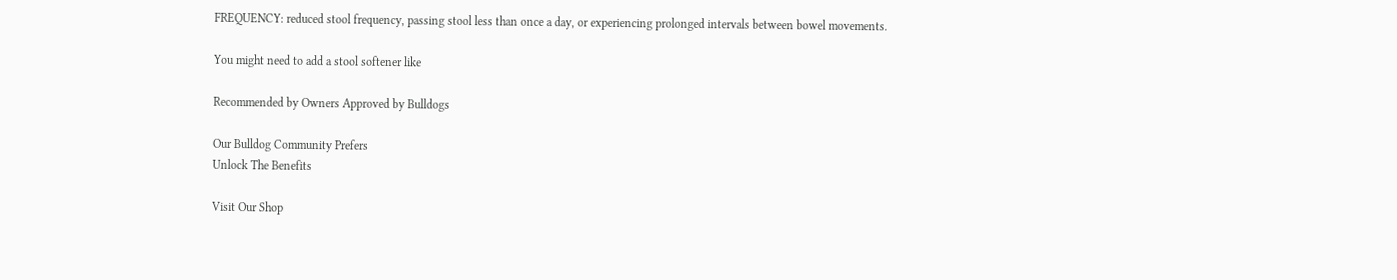FREQUENCY: reduced stool frequency, passing stool less than once a day, or experiencing prolonged intervals between bowel movements.

You might need to add a stool softener like

Recommended by Owners Approved by Bulldogs

Our Bulldog Community Prefers
Unlock The Benefits

Visit Our Shop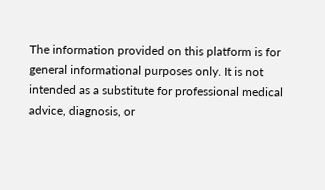The information provided on this platform is for general informational purposes only. It is not intended as a substitute for professional medical advice, diagnosis, or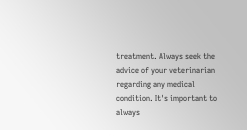treatment. Always seek the advice of your veterinarian regarding any medical condition. It's important to always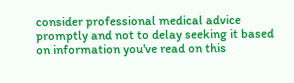consider professional medical advice promptly and not to delay seeking it based on information you've read on this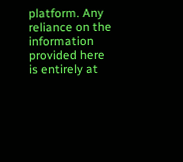platform. Any reliance on the information provided here is entirely at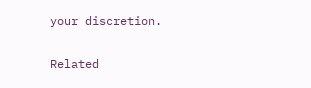your discretion.

Related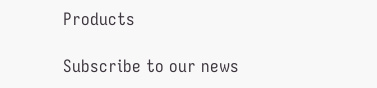Products

Subscribe to our news